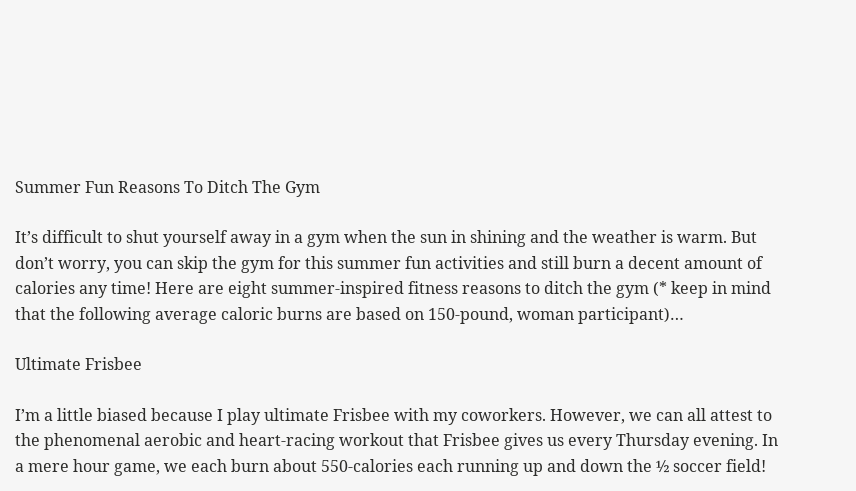Summer Fun Reasons To Ditch The Gym

It’s difficult to shut yourself away in a gym when the sun in shining and the weather is warm. But don’t worry, you can skip the gym for this summer fun activities and still burn a decent amount of calories any time! Here are eight summer-inspired fitness reasons to ditch the gym (* keep in mind that the following average caloric burns are based on 150-pound, woman participant)…

Ultimate Frisbee

I’m a little biased because I play ultimate Frisbee with my coworkers. However, we can all attest to the phenomenal aerobic and heart-racing workout that Frisbee gives us every Thursday evening. In a mere hour game, we each burn about 550-calories each running up and down the ½ soccer field!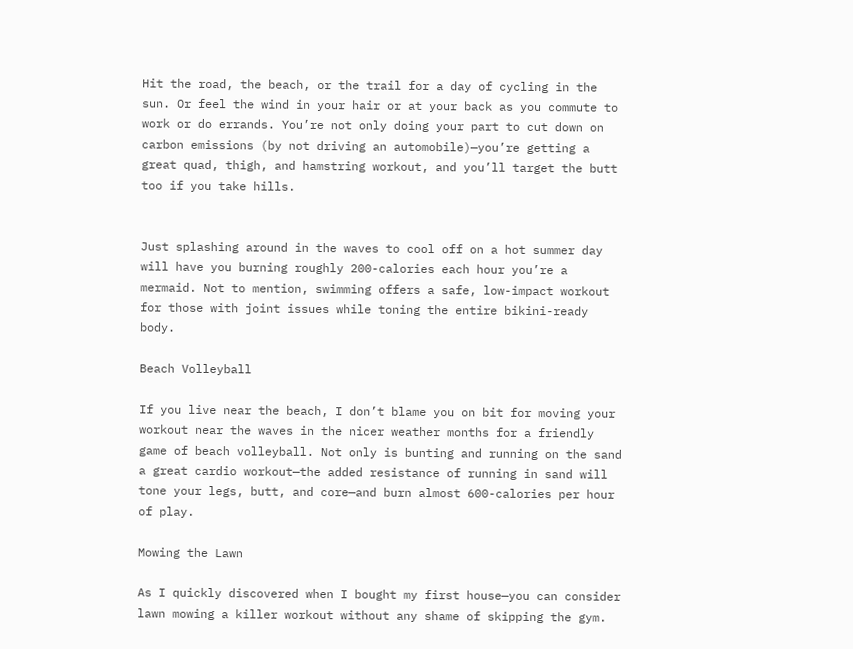Hit the road, the beach, or the trail for a day of cycling in the sun. Or feel the wind in your hair or at your back as you commute to work or do errands. You’re not only doing your part to cut down on carbon emissions (by not driving an automobile)—you’re getting a great quad, thigh, and hamstring workout, and you’ll target the butt too if you take hills.


Just splashing around in the waves to cool off on a hot summer day will have you burning roughly 200-calories each hour you’re a mermaid. Not to mention, swimming offers a safe, low-impact workout for those with joint issues while toning the entire bikini-ready body.

Beach Volleyball

If you live near the beach, I don’t blame you on bit for moving your workout near the waves in the nicer weather months for a friendly game of beach volleyball. Not only is bunting and running on the sand a great cardio workout—the added resistance of running in sand will tone your legs, butt, and core—and burn almost 600-calories per hour of play.

Mowing the Lawn

As I quickly discovered when I bought my first house—you can consider lawn mowing a killer workout without any shame of skipping the gym.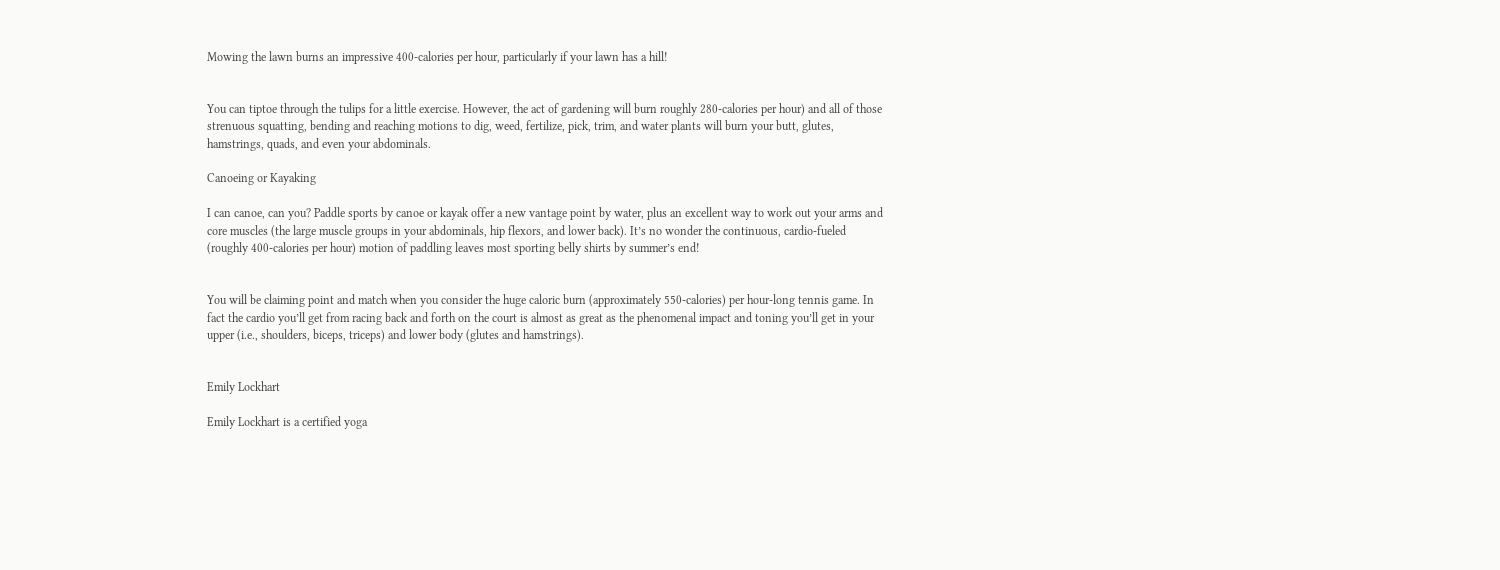Mowing the lawn burns an impressive 400-calories per hour, particularly if your lawn has a hill!


You can tiptoe through the tulips for a little exercise. However, the act of gardening will burn roughly 280-calories per hour) and all of those strenuous squatting, bending and reaching motions to dig, weed, fertilize, pick, trim, and water plants will burn your butt, glutes, hamstrings, quads, and even your abdominals.

Canoeing or Kayaking

I can canoe, can you? Paddle sports by canoe or kayak offer a new vantage point by water, plus an excellent way to work out your arms and core muscles (the large muscle groups in your abdominals, hip flexors, and lower back). It’s no wonder the continuous, cardio-fueled (roughly 400-calories per hour) motion of paddling leaves most sporting belly shirts by summer’s end!


You will be claiming point and match when you consider the huge caloric burn (approximately 550-calories) per hour-long tennis game. In fact the cardio you’ll get from racing back and forth on the court is almost as great as the phenomenal impact and toning you’ll get in your upper (i.e., shoulders, biceps, triceps) and lower body (glutes and hamstrings).


Emily Lockhart

Emily Lockhart is a certified yoga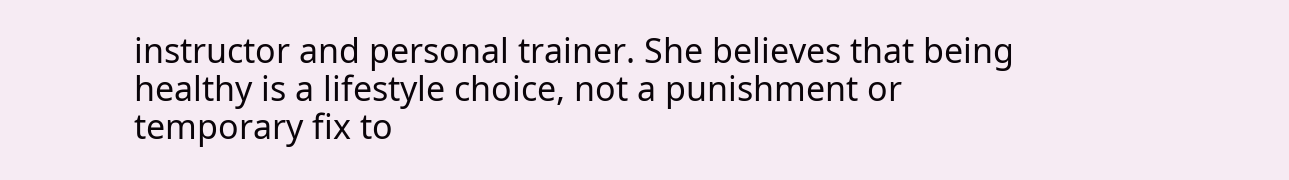instructor and personal trainer. She believes that being healthy is a lifestyle choice, not a punishment or temporary fix to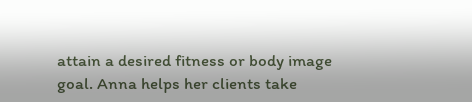attain a desired fitness or body image goal. Anna helps her clients take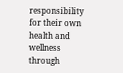responsibility for their own health and wellness through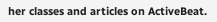her classes and articles on ActiveBeat.